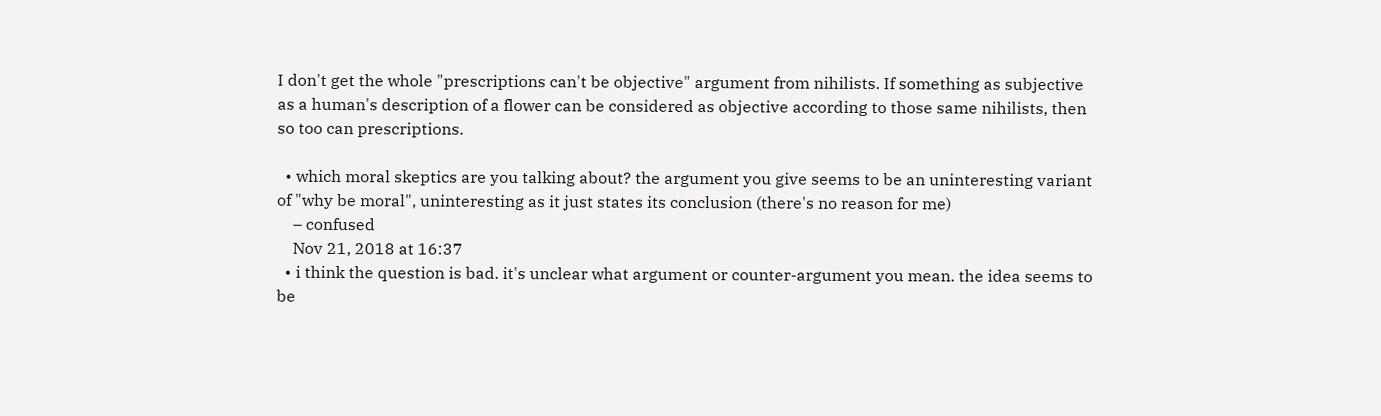I don't get the whole "prescriptions can't be objective" argument from nihilists. If something as subjective as a human's description of a flower can be considered as objective according to those same nihilists, then so too can prescriptions.

  • which moral skeptics are you talking about? the argument you give seems to be an uninteresting variant of "why be moral", uninteresting as it just states its conclusion (there's no reason for me)
    – confused
    Nov 21, 2018 at 16:37
  • i think the question is bad. it's unclear what argument or counter-argument you mean. the idea seems to be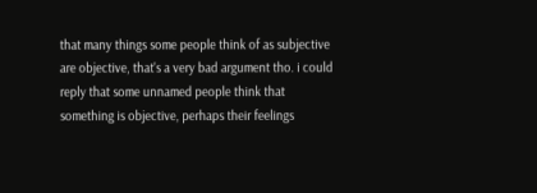that many things some people think of as subjective are objective, that's a very bad argument tho. i could reply that some unnamed people think that something is objective, perhaps their feelings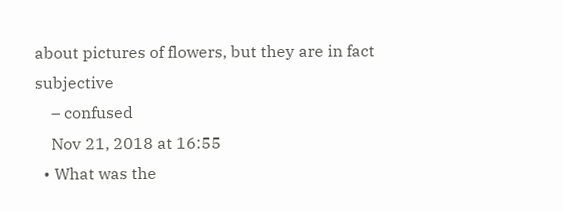about pictures of flowers, but they are in fact subjective
    – confused
    Nov 21, 2018 at 16:55
  • What was the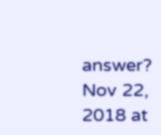answer? Nov 22, 2018 at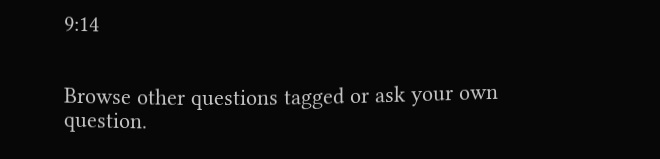9:14


Browse other questions tagged or ask your own question.